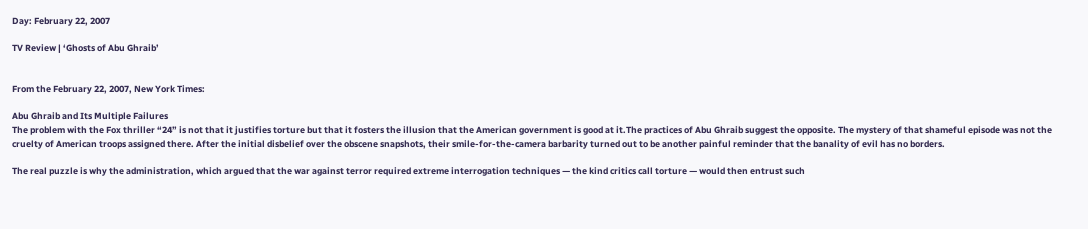Day: February 22, 2007

TV Review | ‘Ghosts of Abu Ghraib’


From the February 22, 2007, New York Times:

Abu Ghraib and Its Multiple Failures
The problem with the Fox thriller “24” is not that it justifies torture but that it fosters the illusion that the American government is good at it.The practices of Abu Ghraib suggest the opposite. The mystery of that shameful episode was not the cruelty of American troops assigned there. After the initial disbelief over the obscene snapshots, their smile-for-the-camera barbarity turned out to be another painful reminder that the banality of evil has no borders.

The real puzzle is why the administration, which argued that the war against terror required extreme interrogation techniques — the kind critics call torture — would then entrust such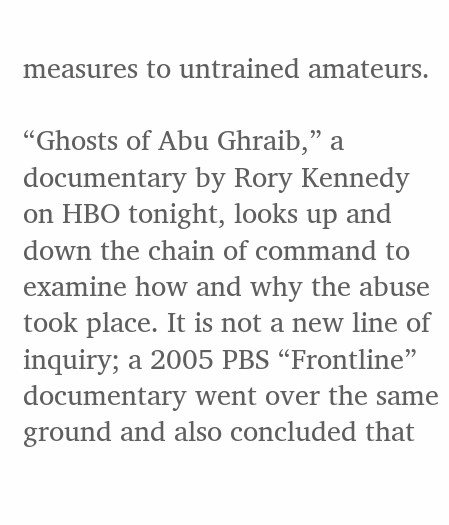measures to untrained amateurs.

“Ghosts of Abu Ghraib,” a documentary by Rory Kennedy on HBO tonight, looks up and down the chain of command to examine how and why the abuse took place. It is not a new line of inquiry; a 2005 PBS “Frontline” documentary went over the same ground and also concluded that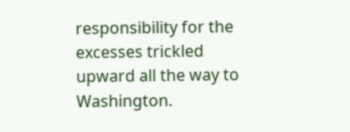responsibility for the excesses trickled upward all the way to Washington.